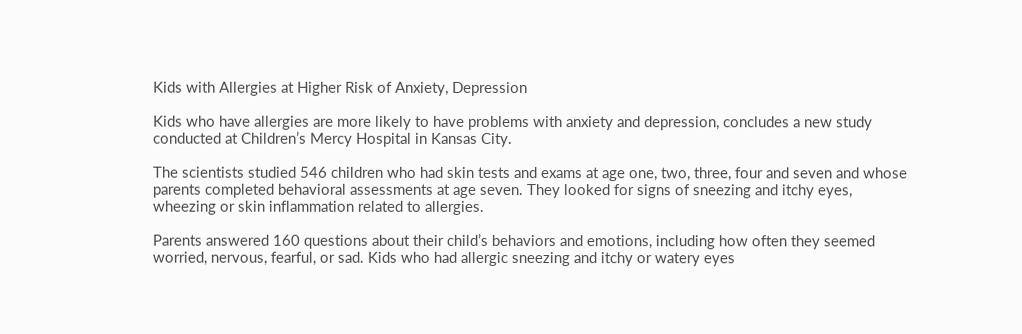Kids with Allergies at Higher Risk of Anxiety, Depression

Kids who have allergies are more likely to have problems with anxiety and depression, concludes a new study conducted at Children’s Mercy Hospital in Kansas City.

The scientists studied 546 children who had skin tests and exams at age one, two, three, four and seven and whose parents completed behavioral assessments at age seven. They looked for signs of sneezing and itchy eyes, wheezing or skin inflammation related to allergies.

Parents answered 160 questions about their child’s behaviors and emotions, including how often they seemed worried, nervous, fearful, or sad. Kids who had allergic sneezing and itchy or watery eyes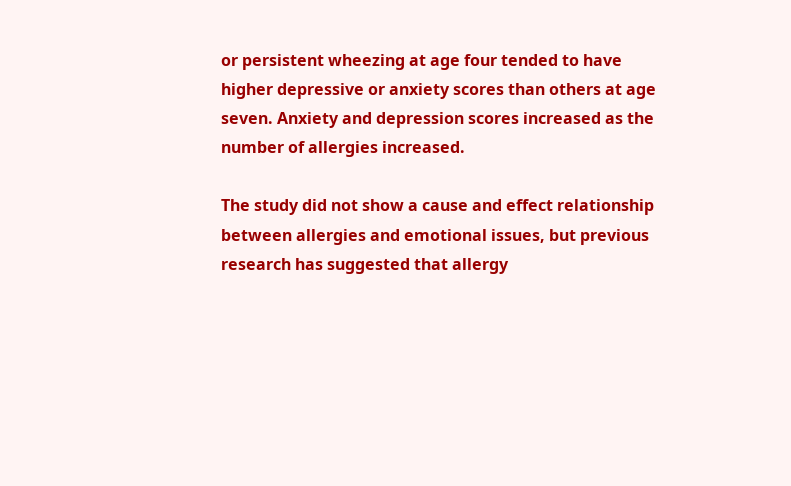or persistent wheezing at age four tended to have higher depressive or anxiety scores than others at age seven. Anxiety and depression scores increased as the number of allergies increased.

The study did not show a cause and effect relationship between allergies and emotional issues, but previous research has suggested that allergy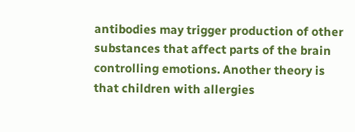antibodies may trigger production of other substances that affect parts of the brain controlling emotions. Another theory is that children with allergies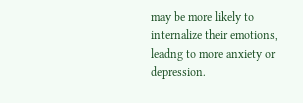may be more likely to internalize their emotions, leadng to more anxiety or depression.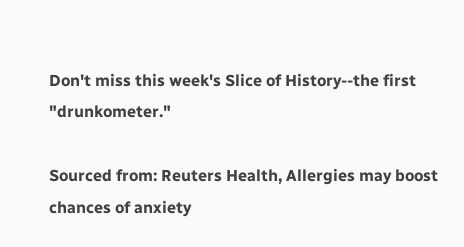Don't miss this week's Slice of History--the first "drunkometer."

Sourced from: Reuters Health, Allergies may boost chances of anxiety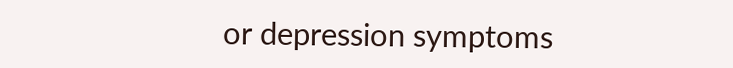or depression symptoms